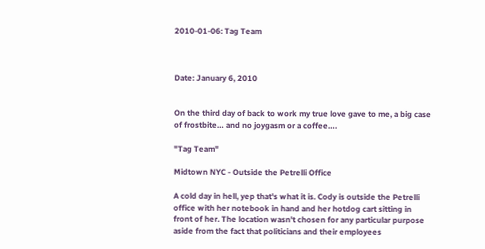2010-01-06: Tag Team



Date: January 6, 2010


On the third day of back to work my true love gave to me, a big case of frostbite… and no joygasm or a coffee….

"Tag Team"

Midtown NYC - Outside the Petrelli Office

A cold day in hell, yep that's what it is. Cody is outside the Petrelli office with her notebook in hand and her hotdog cart sitting in front of her. The location wasn't chosen for any particular purpose aside from the fact that politicians and their employees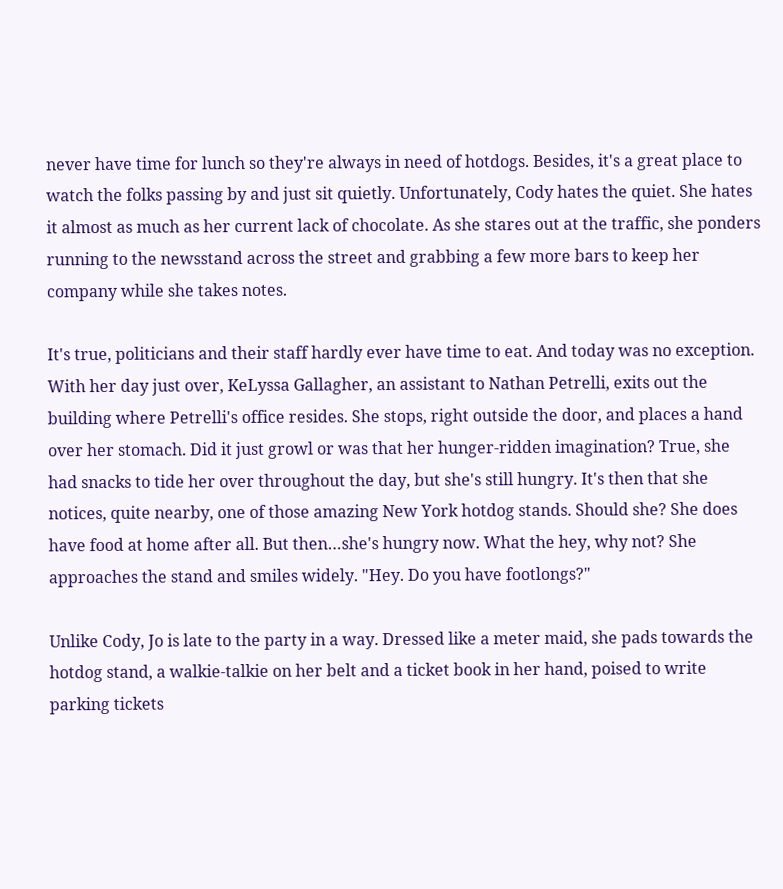never have time for lunch so they're always in need of hotdogs. Besides, it's a great place to watch the folks passing by and just sit quietly. Unfortunately, Cody hates the quiet. She hates it almost as much as her current lack of chocolate. As she stares out at the traffic, she ponders running to the newsstand across the street and grabbing a few more bars to keep her company while she takes notes.

It's true, politicians and their staff hardly ever have time to eat. And today was no exception. With her day just over, KeLyssa Gallagher, an assistant to Nathan Petrelli, exits out the building where Petrelli's office resides. She stops, right outside the door, and places a hand over her stomach. Did it just growl or was that her hunger-ridden imagination? True, she had snacks to tide her over throughout the day, but she's still hungry. It's then that she notices, quite nearby, one of those amazing New York hotdog stands. Should she? She does have food at home after all. But then…she's hungry now. What the hey, why not? She approaches the stand and smiles widely. "Hey. Do you have footlongs?"

Unlike Cody, Jo is late to the party in a way. Dressed like a meter maid, she pads towards the hotdog stand, a walkie-talkie on her belt and a ticket book in her hand, poised to write parking tickets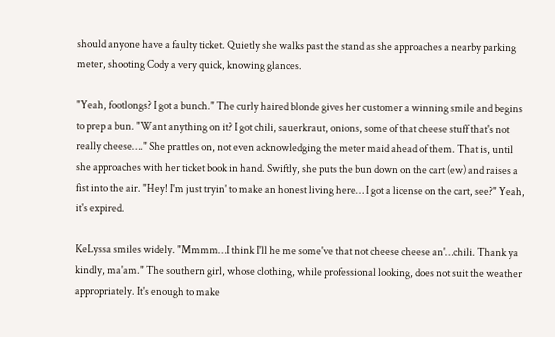should anyone have a faulty ticket. Quietly she walks past the stand as she approaches a nearby parking meter, shooting Cody a very quick, knowing glances.

"Yeah, footlongs? I got a bunch." The curly haired blonde gives her customer a winning smile and begins to prep a bun. "Want anything on it? I got chili, sauerkraut, onions, some of that cheese stuff that's not really cheese…." She prattles on, not even acknowledging the meter maid ahead of them. That is, until she approaches with her ticket book in hand. Swiftly, she puts the bun down on the cart (ew) and raises a fist into the air. "Hey! I'm just tryin' to make an honest living here… I got a license on the cart, see?" Yeah, it's expired.

KeLyssa smiles widely. "Mmmm…I think I'll he me some've that not cheese cheese an'…chili. Thank ya kindly, ma'am." The southern girl, whose clothing, while professional looking, does not suit the weather appropriately. It's enough to make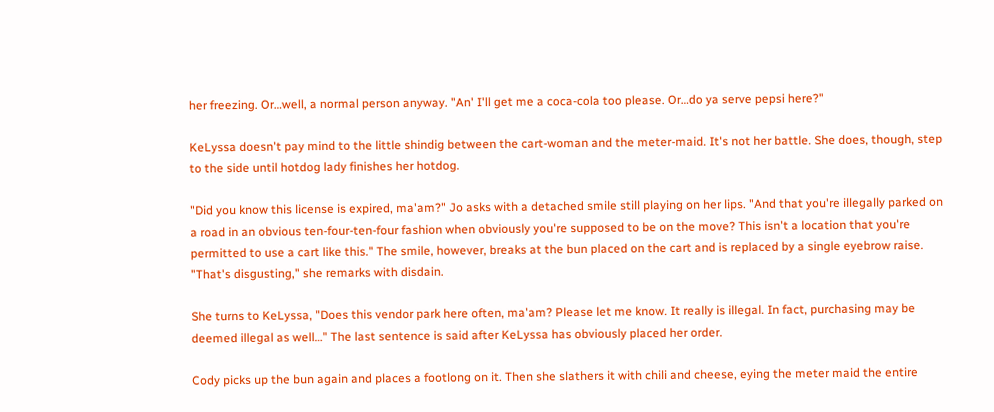her freezing. Or…well, a normal person anyway. "An' I'll get me a coca-cola too please. Or…do ya serve pepsi here?"

KeLyssa doesn't pay mind to the little shindig between the cart-woman and the meter-maid. It's not her battle. She does, though, step to the side until hotdog lady finishes her hotdog.

"Did you know this license is expired, ma'am?" Jo asks with a detached smile still playing on her lips. "And that you're illegally parked on a road in an obvious ten-four-ten-four fashion when obviously you're supposed to be on the move? This isn't a location that you're permitted to use a cart like this." The smile, however, breaks at the bun placed on the cart and is replaced by a single eyebrow raise. "That's disgusting," she remarks with disdain.

She turns to KeLyssa, "Does this vendor park here often, ma'am? Please let me know. It really is illegal. In fact, purchasing may be deemed illegal as well…" The last sentence is said after KeLyssa has obviously placed her order.

Cody picks up the bun again and places a footlong on it. Then she slathers it with chili and cheese, eying the meter maid the entire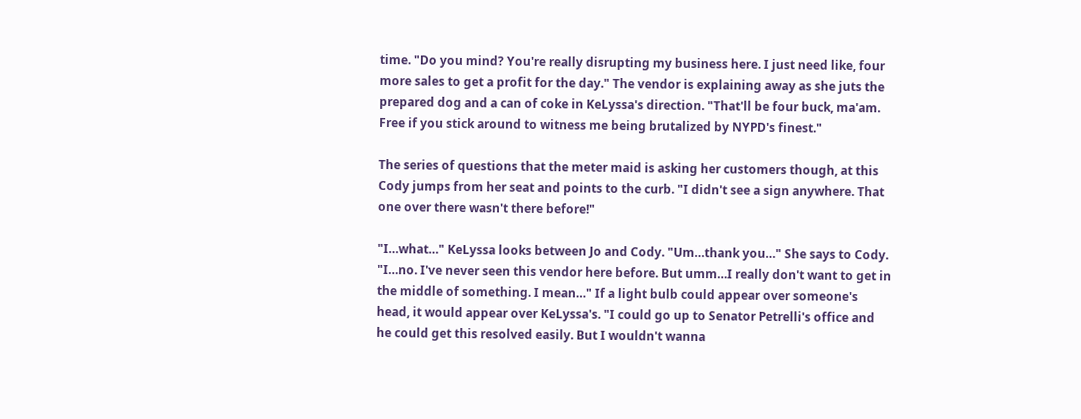time. "Do you mind? You're really disrupting my business here. I just need like, four more sales to get a profit for the day." The vendor is explaining away as she juts the prepared dog and a can of coke in KeLyssa's direction. "That'll be four buck, ma'am. Free if you stick around to witness me being brutalized by NYPD's finest."

The series of questions that the meter maid is asking her customers though, at this Cody jumps from her seat and points to the curb. "I didn't see a sign anywhere. That one over there wasn't there before!"

"I…what…" KeLyssa looks between Jo and Cody. "Um…thank you…" She says to Cody. "I…no. I've never seen this vendor here before. But umm…I really don't want to get in the middle of something. I mean…" If a light bulb could appear over someone's head, it would appear over KeLyssa's. "I could go up to Senator Petrelli's office and he could get this resolved easily. But I wouldn't wanna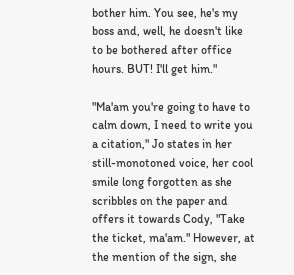bother him. You see, he's my boss and, well, he doesn't like to be bothered after office hours. BUT! I'll get him."

"Ma'am you're going to have to calm down, I need to write you a citation," Jo states in her still-monotoned voice, her cool smile long forgotten as she scribbles on the paper and offers it towards Cody, "Take the ticket, ma'am." However, at the mention of the sign, she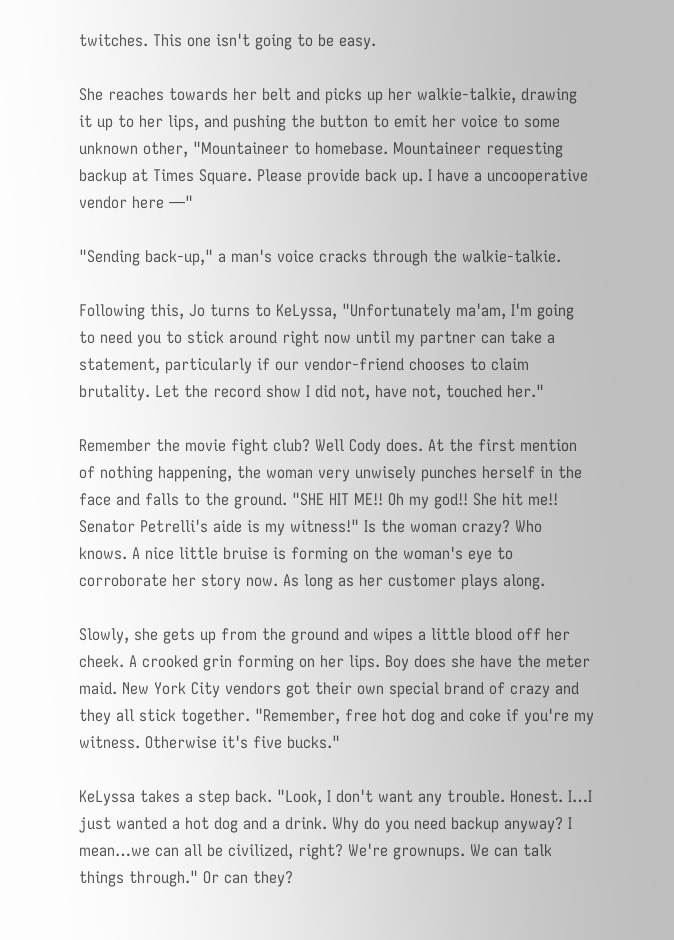twitches. This one isn't going to be easy.

She reaches towards her belt and picks up her walkie-talkie, drawing it up to her lips, and pushing the button to emit her voice to some unknown other, "Mountaineer to homebase. Mountaineer requesting backup at Times Square. Please provide back up. I have a uncooperative vendor here —"

"Sending back-up," a man's voice cracks through the walkie-talkie.

Following this, Jo turns to KeLyssa, "Unfortunately ma'am, I'm going to need you to stick around right now until my partner can take a statement, particularly if our vendor-friend chooses to claim brutality. Let the record show I did not, have not, touched her."

Remember the movie fight club? Well Cody does. At the first mention of nothing happening, the woman very unwisely punches herself in the face and falls to the ground. "SHE HIT ME!! Oh my god!! She hit me!! Senator Petrelli's aide is my witness!" Is the woman crazy? Who knows. A nice little bruise is forming on the woman's eye to corroborate her story now. As long as her customer plays along.

Slowly, she gets up from the ground and wipes a little blood off her cheek. A crooked grin forming on her lips. Boy does she have the meter maid. New York City vendors got their own special brand of crazy and they all stick together. "Remember, free hot dog and coke if you're my witness. Otherwise it's five bucks."

KeLyssa takes a step back. "Look, I don't want any trouble. Honest. I…I just wanted a hot dog and a drink. Why do you need backup anyway? I mean…we can all be civilized, right? We're grownups. We can talk things through." Or can they?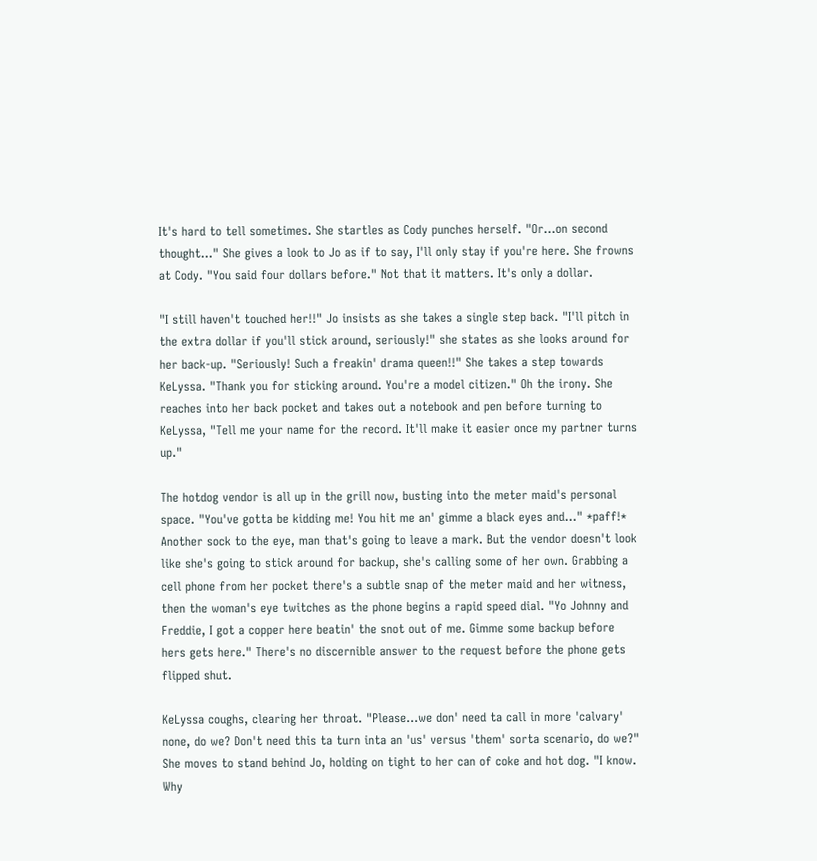It's hard to tell sometimes. She startles as Cody punches herself. "Or…on second thought…" She gives a look to Jo as if to say, I'll only stay if you're here. She frowns at Cody. "You said four dollars before." Not that it matters. It's only a dollar.

"I still haven't touched her!!" Jo insists as she takes a single step back. "I'll pitch in the extra dollar if you'll stick around, seriously!" she states as she looks around for her back-up. "Seriously! Such a freakin' drama queen!!" She takes a step towards KeLyssa. "Thank you for sticking around. You're a model citizen." Oh the irony. She reaches into her back pocket and takes out a notebook and pen before turning to KeLyssa, "Tell me your name for the record. It'll make it easier once my partner turns up."

The hotdog vendor is all up in the grill now, busting into the meter maid's personal space. "You've gotta be kidding me! You hit me an' gimme a black eyes and…" *paff!* Another sock to the eye, man that's going to leave a mark. But the vendor doesn't look like she's going to stick around for backup, she's calling some of her own. Grabbing a cell phone from her pocket there's a subtle snap of the meter maid and her witness, then the woman's eye twitches as the phone begins a rapid speed dial. "Yo Johnny and Freddie, I got a copper here beatin' the snot out of me. Gimme some backup before hers gets here." There's no discernible answer to the request before the phone gets flipped shut.

KeLyssa coughs, clearing her throat. "Please…we don' need ta call in more 'calvary' none, do we? Don't need this ta turn inta an 'us' versus 'them' sorta scenario, do we?" She moves to stand behind Jo, holding on tight to her can of coke and hot dog. "I know. Why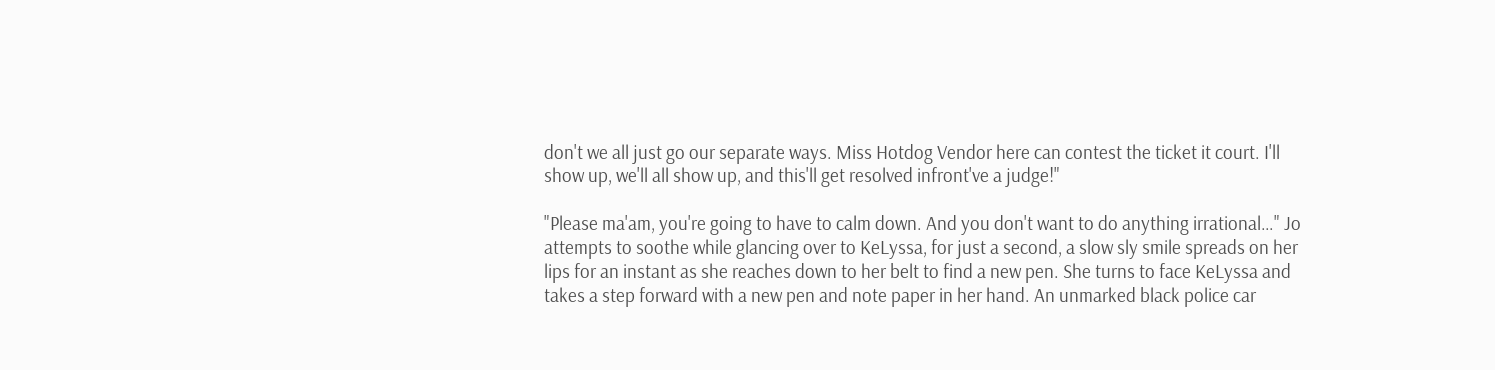don't we all just go our separate ways. Miss Hotdog Vendor here can contest the ticket it court. I'll show up, we'll all show up, and this'll get resolved infront've a judge!"

"Please ma'am, you're going to have to calm down. And you don't want to do anything irrational…" Jo attempts to soothe while glancing over to KeLyssa, for just a second, a slow sly smile spreads on her lips for an instant as she reaches down to her belt to find a new pen. She turns to face KeLyssa and takes a step forward with a new pen and note paper in her hand. An unmarked black police car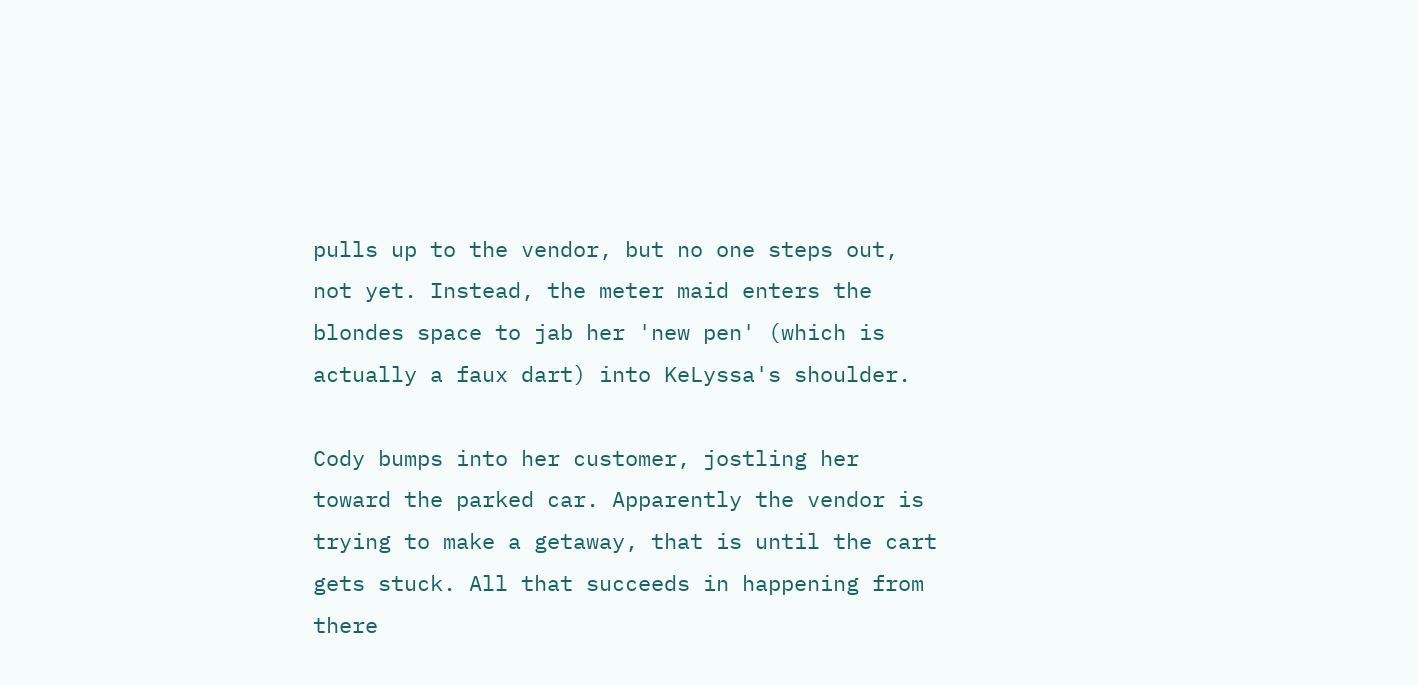pulls up to the vendor, but no one steps out, not yet. Instead, the meter maid enters the blondes space to jab her 'new pen' (which is actually a faux dart) into KeLyssa's shoulder.

Cody bumps into her customer, jostling her toward the parked car. Apparently the vendor is trying to make a getaway, that is until the cart gets stuck. All that succeeds in happening from there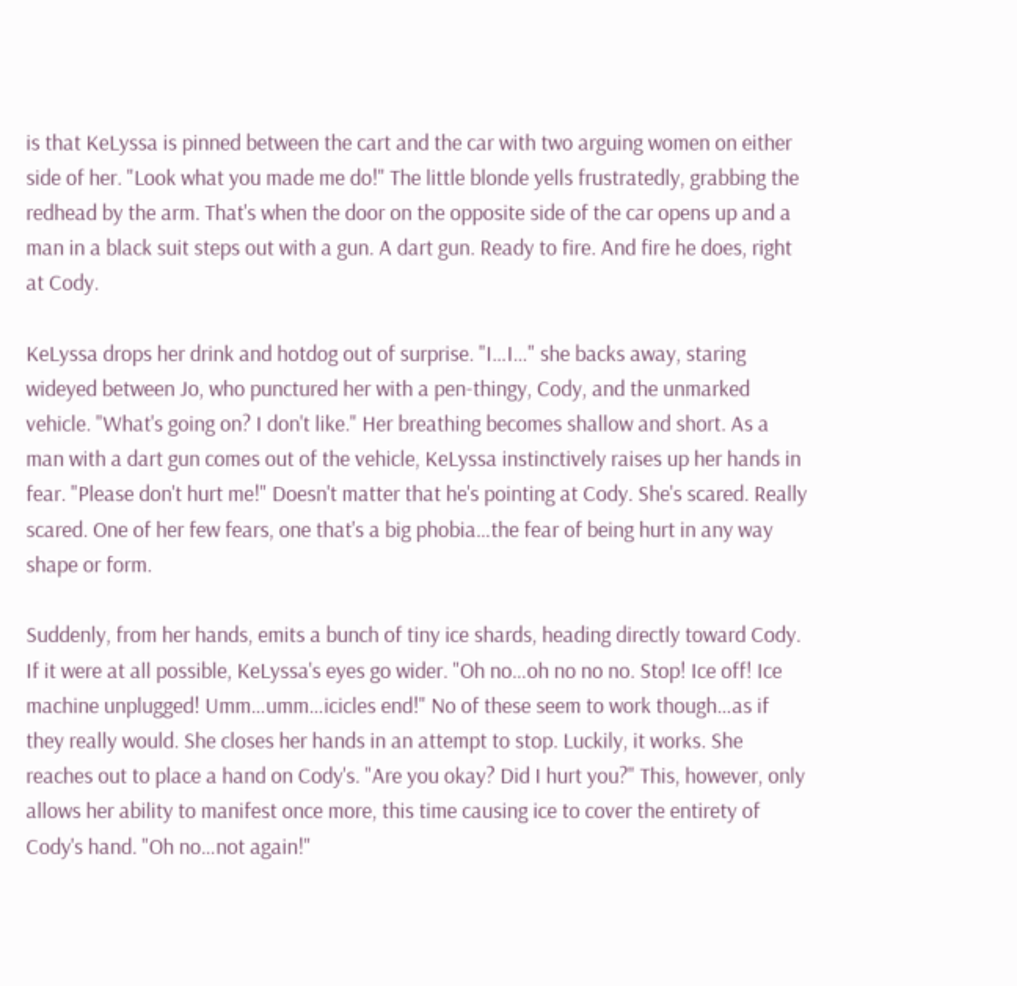is that KeLyssa is pinned between the cart and the car with two arguing women on either side of her. "Look what you made me do!" The little blonde yells frustratedly, grabbing the redhead by the arm. That's when the door on the opposite side of the car opens up and a man in a black suit steps out with a gun. A dart gun. Ready to fire. And fire he does, right at Cody.

KeLyssa drops her drink and hotdog out of surprise. "I…I…" she backs away, staring wideyed between Jo, who punctured her with a pen-thingy, Cody, and the unmarked vehicle. "What's going on? I don't like." Her breathing becomes shallow and short. As a man with a dart gun comes out of the vehicle, KeLyssa instinctively raises up her hands in fear. "Please don't hurt me!" Doesn't matter that he's pointing at Cody. She's scared. Really scared. One of her few fears, one that's a big phobia…the fear of being hurt in any way shape or form.

Suddenly, from her hands, emits a bunch of tiny ice shards, heading directly toward Cody. If it were at all possible, KeLyssa's eyes go wider. "Oh no…oh no no no. Stop! Ice off! Ice machine unplugged! Umm…umm…icicles end!" No of these seem to work though…as if they really would. She closes her hands in an attempt to stop. Luckily, it works. She reaches out to place a hand on Cody's. "Are you okay? Did I hurt you?" This, however, only allows her ability to manifest once more, this time causing ice to cover the entirety of Cody's hand. "Oh no…not again!"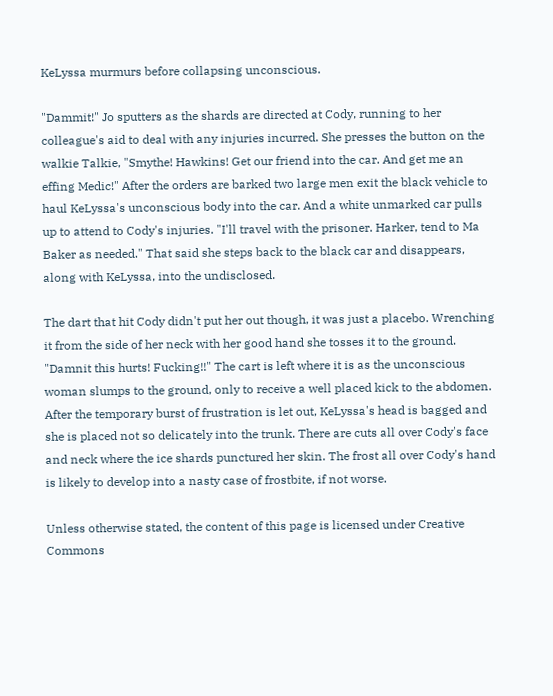KeLyssa murmurs before collapsing unconscious.

"Dammit!" Jo sputters as the shards are directed at Cody, running to her colleague's aid to deal with any injuries incurred. She presses the button on the walkie Talkie, "Smythe! Hawkins! Get our friend into the car. And get me an effing Medic!" After the orders are barked two large men exit the black vehicle to haul KeLyssa's unconscious body into the car. And a white unmarked car pulls up to attend to Cody's injuries. "I'll travel with the prisoner. Harker, tend to Ma Baker as needed." That said she steps back to the black car and disappears, along with KeLyssa, into the undisclosed.

The dart that hit Cody didn't put her out though, it was just a placebo. Wrenching it from the side of her neck with her good hand she tosses it to the ground. "Damnit this hurts! Fucking!!" The cart is left where it is as the unconscious woman slumps to the ground, only to receive a well placed kick to the abdomen. After the temporary burst of frustration is let out, KeLyssa's head is bagged and she is placed not so delicately into the trunk. There are cuts all over Cody's face and neck where the ice shards punctured her skin. The frost all over Cody's hand is likely to develop into a nasty case of frostbite, if not worse.

Unless otherwise stated, the content of this page is licensed under Creative Commons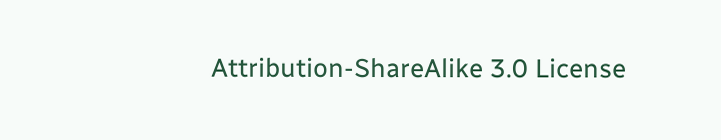Attribution-ShareAlike 3.0 License